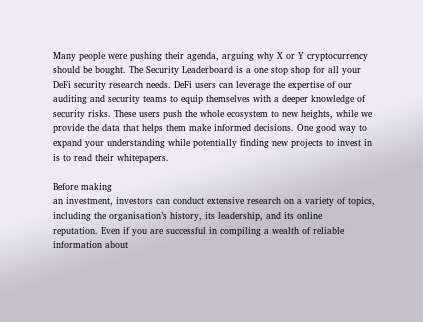Many people were pushing their agenda, arguing why X or Y cryptocurrency should be bought. The Security Leaderboard is a one stop shop for all your DeFi security research needs. DeFi users can leverage the expertise of our auditing and security teams to equip themselves with a deeper knowledge of security risks. These users push the whole ecosystem to new heights, while we provide the data that helps them make informed decisions. One good way to expand your understanding while potentially finding new projects to invest in is to read their whitepapers.

Before making
an investment, investors can conduct extensive research on a variety of topics,
including the organisation’s history, its leadership, and its online
reputation. Even if you are successful in compiling a wealth of reliable
information about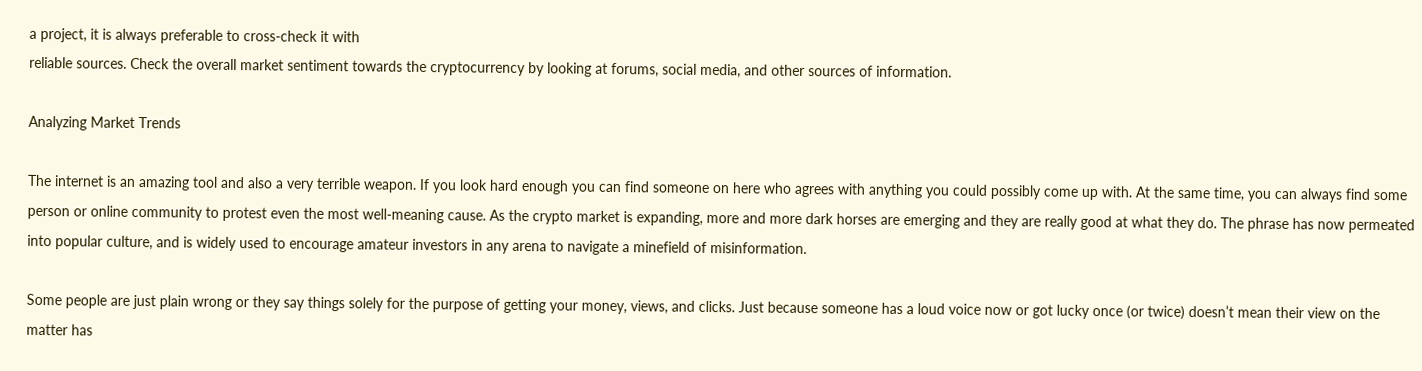a project, it is always preferable to cross-check it with
reliable sources. Check the overall market sentiment towards the cryptocurrency by looking at forums, social media, and other sources of information.

Analyzing Market Trends

The internet is an amazing tool and also a very terrible weapon. If you look hard enough you can find someone on here who agrees with anything you could possibly come up with. At the same time, you can always find some person or online community to protest even the most well-meaning cause. As the crypto market is expanding, more and more dark horses are emerging and they are really good at what they do. The phrase has now permeated into popular culture, and is widely used to encourage amateur investors in any arena to navigate a minefield of misinformation.

Some people are just plain wrong or they say things solely for the purpose of getting your money, views, and clicks. Just because someone has a loud voice now or got lucky once (or twice) doesn’t mean their view on the matter has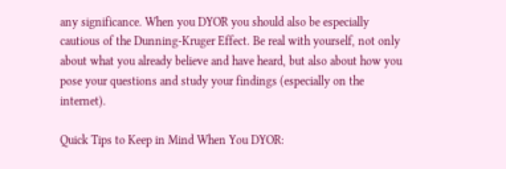any significance. When you DYOR you should also be especially cautious of the Dunning-Kruger Effect. Be real with yourself, not only about what you already believe and have heard, but also about how you pose your questions and study your findings (especially on the internet).

Quick Tips to Keep in Mind When You DYOR: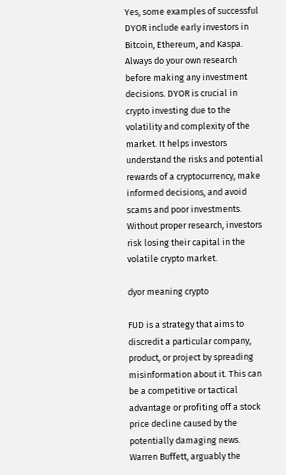Yes, some examples of successful DYOR include early investors in Bitcoin, Ethereum, and Kaspa. Always do your own research before making any investment decisions. DYOR is crucial in crypto investing due to the volatility and complexity of the market. It helps investors understand the risks and potential rewards of a cryptocurrency, make informed decisions, and avoid scams and poor investments. Without proper research, investors risk losing their capital in the volatile crypto market.

dyor meaning crypto

FUD is a strategy that aims to discredit a particular company, product, or project by spreading misinformation about it. This can be a competitive or tactical advantage or profiting off a stock price decline caused by the potentially damaging news. Warren Buffett, arguably the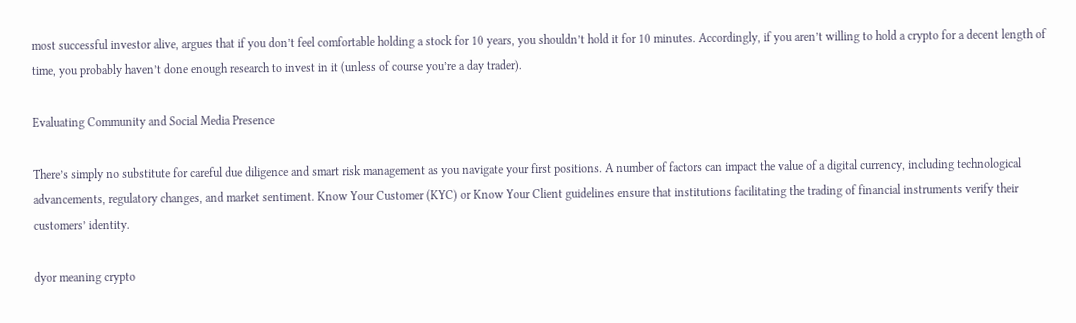most successful investor alive, argues that if you don’t feel comfortable holding a stock for 10 years, you shouldn’t hold it for 10 minutes. Accordingly, if you aren’t willing to hold a crypto for a decent length of time, you probably haven’t done enough research to invest in it (unless of course you’re a day trader).

Evaluating Community and Social Media Presence

There’s simply no substitute for careful due diligence and smart risk management as you navigate your first positions. A number of factors can impact the value of a digital currency, including technological advancements, regulatory changes, and market sentiment. Know Your Customer (KYC) or Know Your Client guidelines ensure that institutions facilitating the trading of financial instruments verify their customers’ identity.

dyor meaning crypto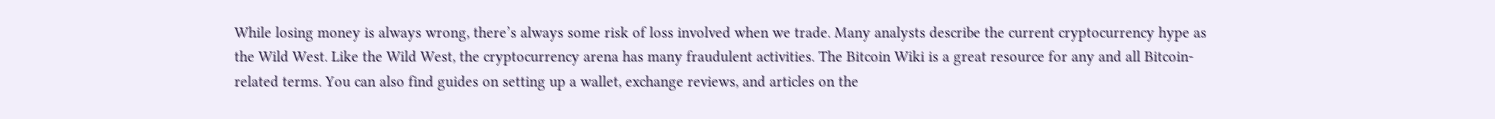While losing money is always wrong, there’s always some risk of loss involved when we trade. Many analysts describe the current cryptocurrency hype as the Wild West. Like the Wild West, the cryptocurrency arena has many fraudulent activities. The Bitcoin Wiki is a great resource for any and all Bitcoin-related terms. You can also find guides on setting up a wallet, exchange reviews, and articles on the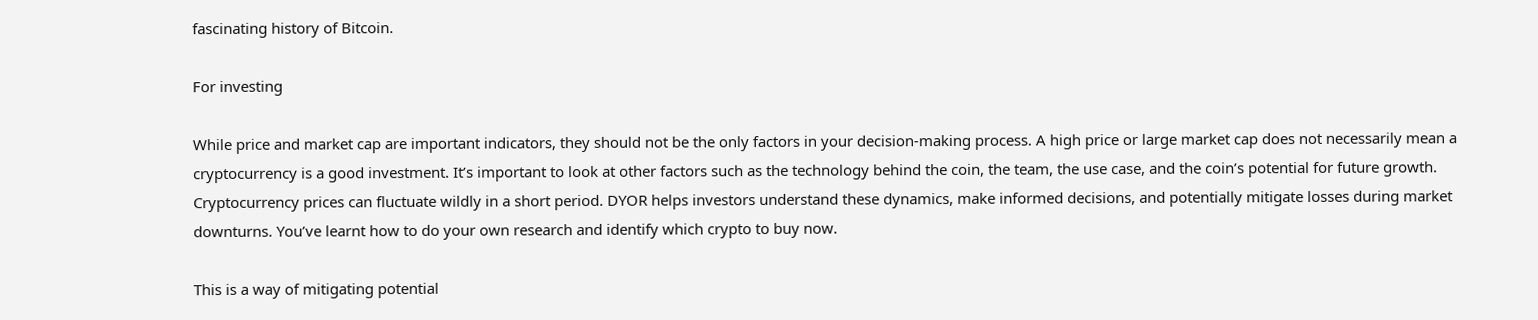fascinating history of Bitcoin.

For investing

While price and market cap are important indicators, they should not be the only factors in your decision-making process. A high price or large market cap does not necessarily mean a cryptocurrency is a good investment. It’s important to look at other factors such as the technology behind the coin, the team, the use case, and the coin’s potential for future growth. Cryptocurrency prices can fluctuate wildly in a short period. DYOR helps investors understand these dynamics, make informed decisions, and potentially mitigate losses during market downturns. You’ve learnt how to do your own research and identify which crypto to buy now.

This is a way of mitigating potential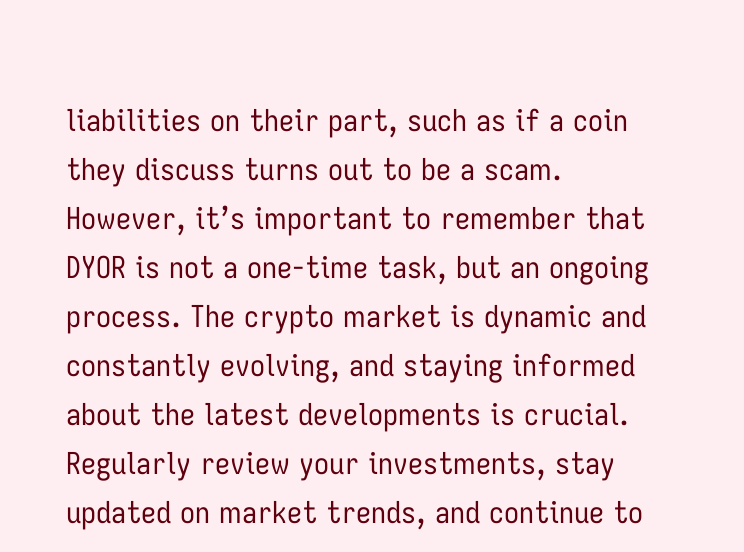liabilities on their part, such as if a coin they discuss turns out to be a scam. However, it’s important to remember that DYOR is not a one-time task, but an ongoing process. The crypto market is dynamic and constantly evolving, and staying informed about the latest developments is crucial. Regularly review your investments, stay updated on market trends, and continue to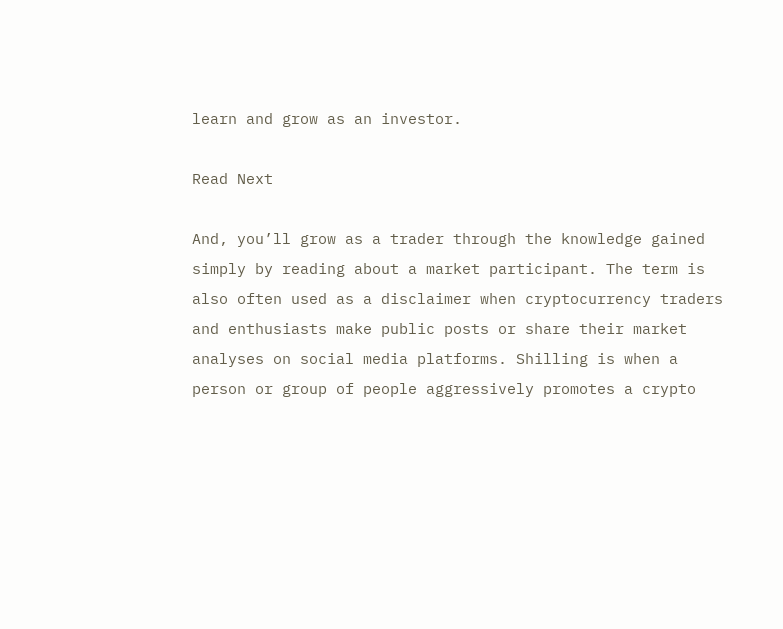learn and grow as an investor.

Read Next

And, you’ll grow as a trader through the knowledge gained simply by reading about a market participant. The term is also often used as a disclaimer when cryptocurrency traders and enthusiasts make public posts or share their market analyses on social media platforms. Shilling is when a person or group of people aggressively promotes a crypto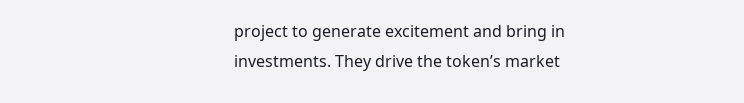project to generate excitement and bring in investments. They drive the token’s market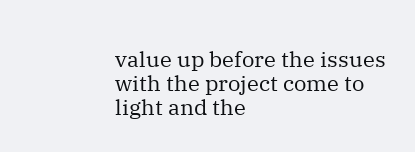value up before the issues with the project come to light and the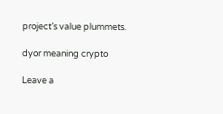project’s value plummets.

dyor meaning crypto

Leave a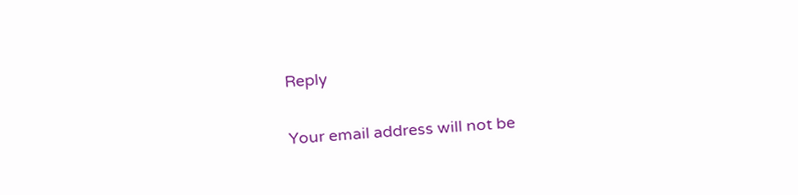Reply

Your email address will not be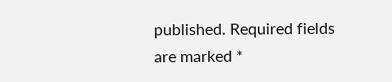published. Required fields are marked *